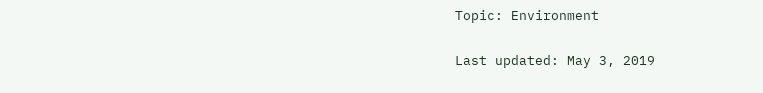Topic: Environment

Last updated: May 3, 2019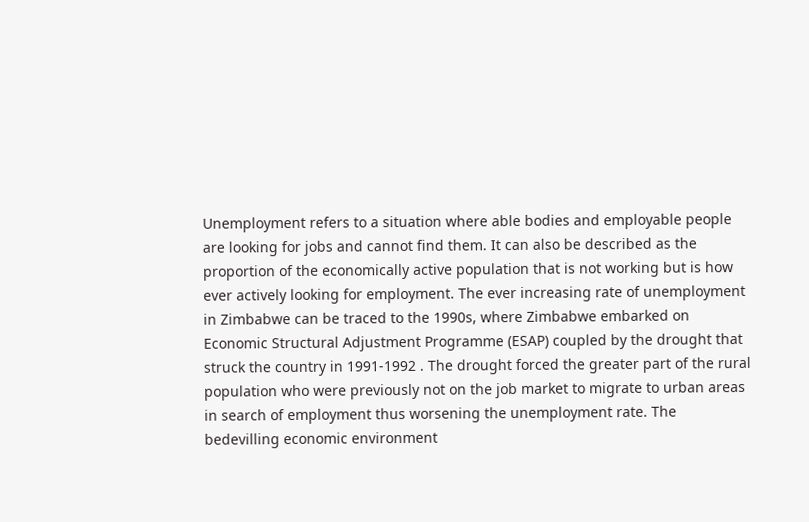Unemployment refers to a situation where able bodies and employable people are looking for jobs and cannot find them. It can also be described as the proportion of the economically active population that is not working but is how ever actively looking for employment. The ever increasing rate of unemployment in Zimbabwe can be traced to the 1990s, where Zimbabwe embarked on Economic Structural Adjustment Programme (ESAP) coupled by the drought that struck the country in 1991-1992 . The drought forced the greater part of the rural population who were previously not on the job market to migrate to urban areas in search of employment thus worsening the unemployment rate. The bedevilling economic environment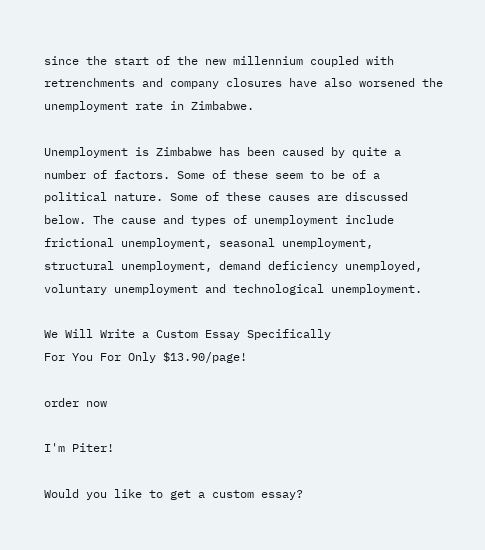since the start of the new millennium coupled with retrenchments and company closures have also worsened the unemployment rate in Zimbabwe.

Unemployment is Zimbabwe has been caused by quite a number of factors. Some of these seem to be of a political nature. Some of these causes are discussed below. The cause and types of unemployment include frictional unemployment, seasonal unemployment, structural unemployment, demand deficiency unemployed, voluntary unemployment and technological unemployment.

We Will Write a Custom Essay Specifically
For You For Only $13.90/page!

order now

I'm Piter!

Would you like to get a custom essay?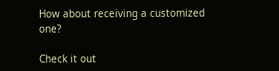How about receiving a customized one?

Check it out